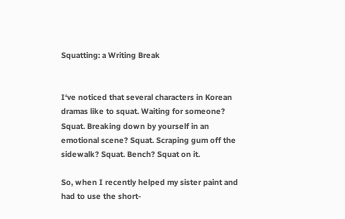Squatting: a Writing Break


I‘ve noticed that several characters in Korean dramas like to squat. Waiting for someone? Squat. Breaking down by yourself in an emotional scene? Squat. Scraping gum off the sidewalk? Squat. Bench? Squat on it.

So, when I recently helped my sister paint and had to use the short-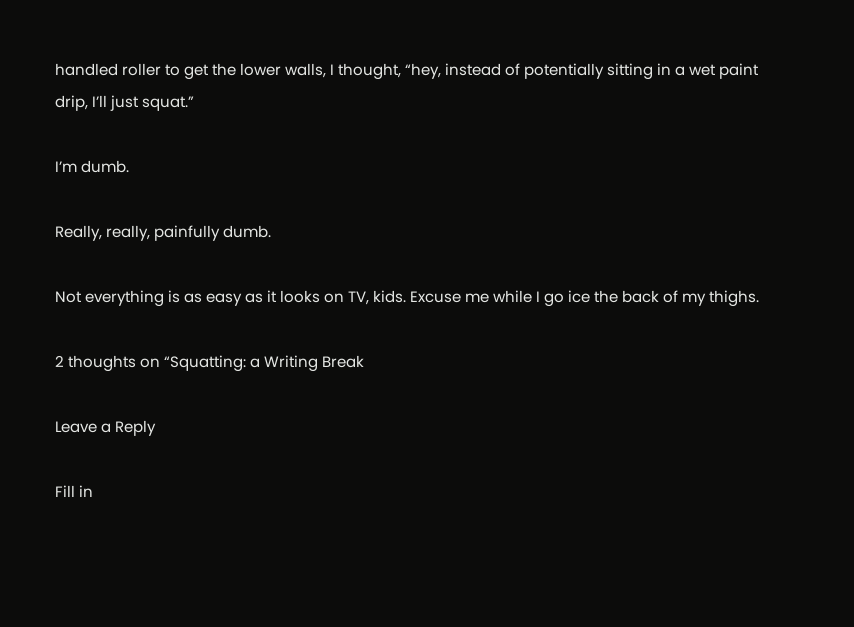handled roller to get the lower walls, I thought, “hey, instead of potentially sitting in a wet paint drip, I’ll just squat.”

I’m dumb.

Really, really, painfully dumb.

Not everything is as easy as it looks on TV, kids. Excuse me while I go ice the back of my thighs.

2 thoughts on “Squatting: a Writing Break

Leave a Reply

Fill in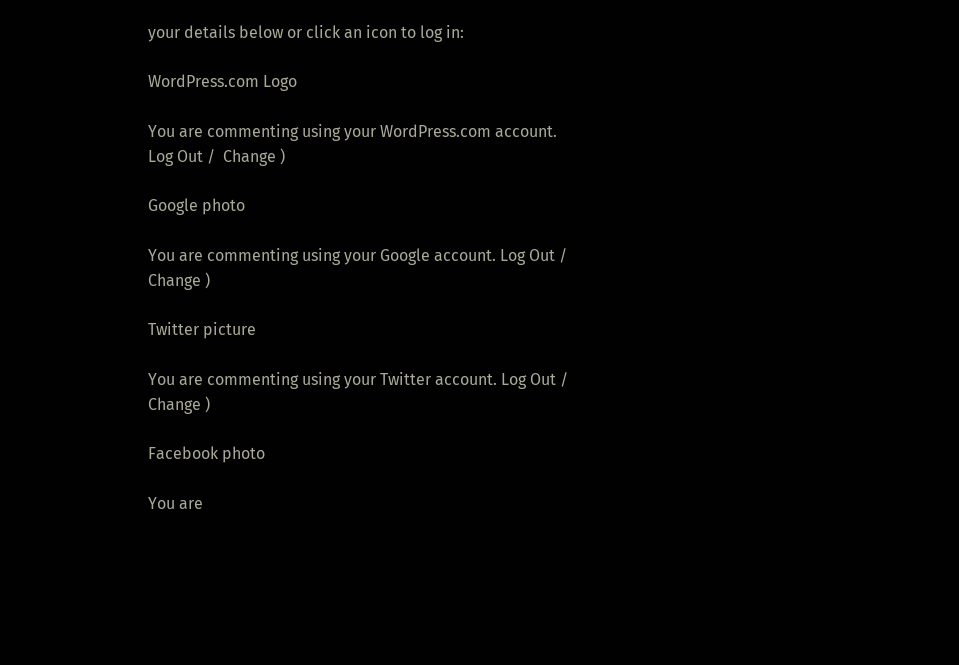your details below or click an icon to log in:

WordPress.com Logo

You are commenting using your WordPress.com account. Log Out /  Change )

Google photo

You are commenting using your Google account. Log Out /  Change )

Twitter picture

You are commenting using your Twitter account. Log Out /  Change )

Facebook photo

You are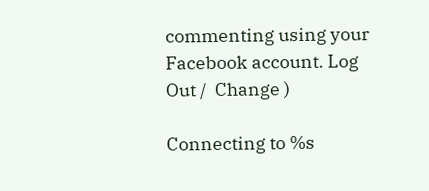commenting using your Facebook account. Log Out /  Change )

Connecting to %s